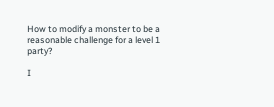How to modify a monster to be a reasonable challenge for a level 1 party?

I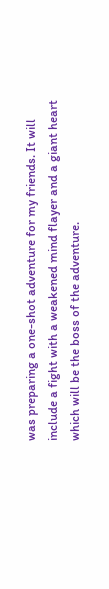was preparing a one-shot adventure for my friends. It will include a fight with a weakened mind flayer and a giant heart which will be the boss of the adventure.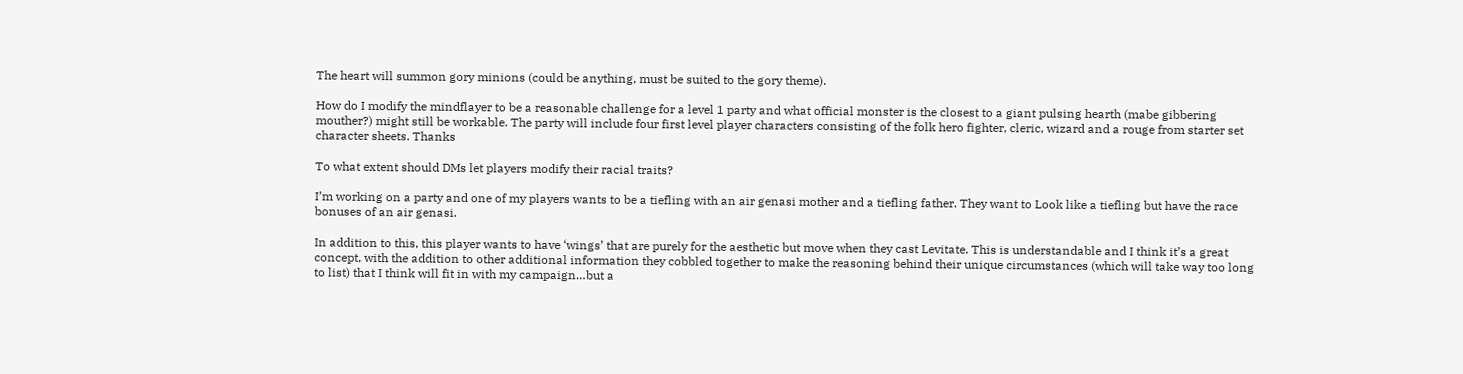The heart will summon gory minions (could be anything, must be suited to the gory theme).

How do I modify the mindflayer to be a reasonable challenge for a level 1 party and what official monster is the closest to a giant pulsing hearth (mabe gibbering mouther?) might still be workable. The party will include four first level player characters consisting of the folk hero fighter, cleric, wizard and a rouge from starter set character sheets. Thanks

To what extent should DMs let players modify their racial traits?

I’m working on a party and one of my players wants to be a tiefling with an air genasi mother and a tiefling father. They want to Look like a tiefling but have the race bonuses of an air genasi.

In addition to this, this player wants to have ‘wings’ that are purely for the aesthetic but move when they cast Levitate. This is understandable and I think it’s a great concept, with the addition to other additional information they cobbled together to make the reasoning behind their unique circumstances (which will take way too long to list) that I think will fit in with my campaign…but a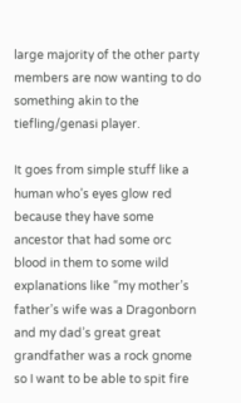large majority of the other party members are now wanting to do something akin to the tiefling/genasi player.

It goes from simple stuff like a human who’s eyes glow red because they have some ancestor that had some orc blood in them to some wild explanations like “my mother’s father’s wife was a Dragonborn and my dad’s great great grandfather was a rock gnome so I want to be able to spit fire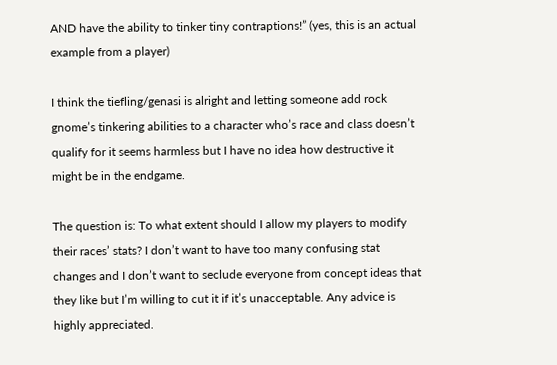AND have the ability to tinker tiny contraptions!” (yes, this is an actual example from a player)

I think the tiefling/genasi is alright and letting someone add rock gnome’s tinkering abilities to a character who’s race and class doesn’t qualify for it seems harmless but I have no idea how destructive it might be in the endgame.

The question is: To what extent should I allow my players to modify their races’ stats? I don’t want to have too many confusing stat changes and I don’t want to seclude everyone from concept ideas that they like but I’m willing to cut it if it’s unacceptable. Any advice is highly appreciated.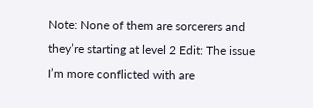Note: None of them are sorcerers and they’re starting at level 2 Edit: The issue I’m more conflicted with are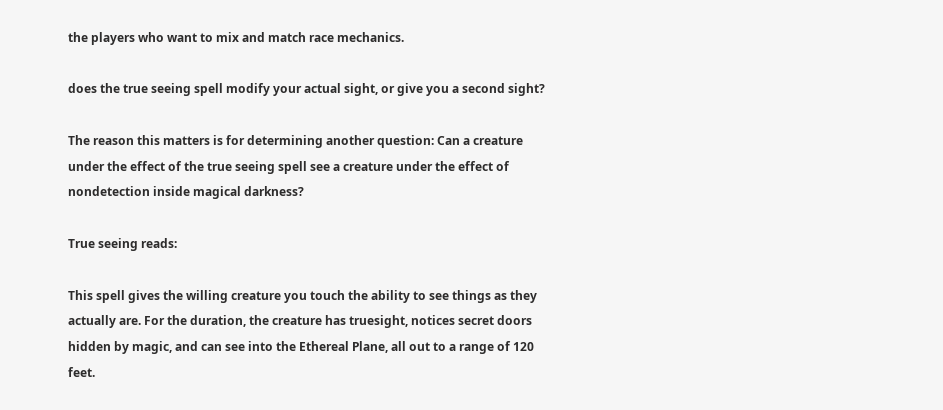the players who want to mix and match race mechanics.

does the true seeing spell modify your actual sight, or give you a second sight?

The reason this matters is for determining another question: Can a creature under the effect of the true seeing spell see a creature under the effect of nondetection inside magical darkness?

True seeing reads:

This spell gives the willing creature you touch the ability to see things as they actually are. For the duration, the creature has truesight, notices secret doors hidden by magic, and can see into the Ethereal Plane, all out to a range of 120 feet.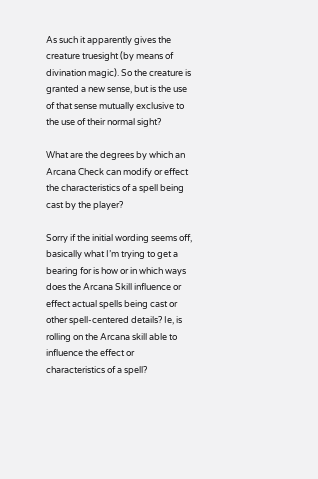As such it apparently gives the creature truesight (by means of divination magic). So the creature is granted a new sense, but is the use of that sense mutually exclusive to the use of their normal sight?

What are the degrees by which an Arcana Check can modify or effect the characteristics of a spell being cast by the player?

Sorry if the initial wording seems off, basically what I’m trying to get a bearing for is how or in which ways does the Arcana Skill influence or effect actual spells being cast or other spell-centered details? Ie, is rolling on the Arcana skill able to influence the effect or characteristics of a spell?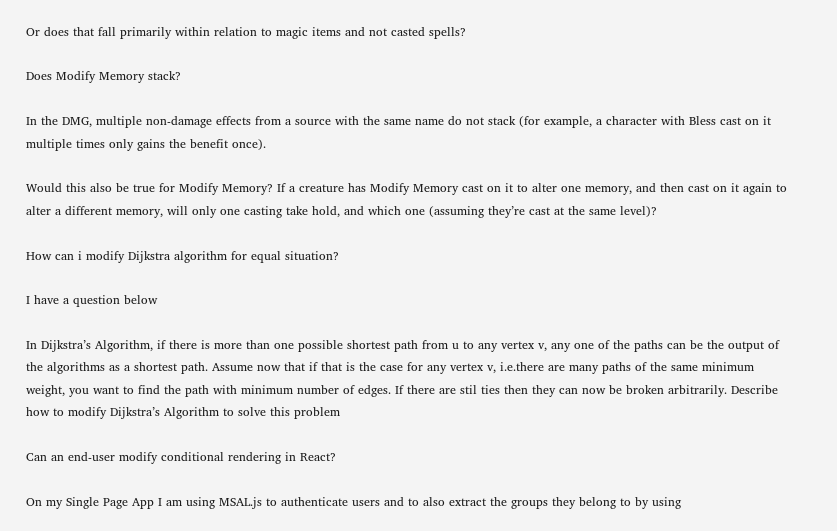Or does that fall primarily within relation to magic items and not casted spells?

Does Modify Memory stack?

In the DMG, multiple non-damage effects from a source with the same name do not stack (for example, a character with Bless cast on it multiple times only gains the benefit once).

Would this also be true for Modify Memory? If a creature has Modify Memory cast on it to alter one memory, and then cast on it again to alter a different memory, will only one casting take hold, and which one (assuming they’re cast at the same level)?

How can i modify Dijkstra algorithm for equal situation?

I have a question below

In Dijkstra’s Algorithm, if there is more than one possible shortest path from u to any vertex v, any one of the paths can be the output of the algorithms as a shortest path. Assume now that if that is the case for any vertex v, i.e.there are many paths of the same minimum weight, you want to find the path with minimum number of edges. If there are stil ties then they can now be broken arbitrarily. Describe how to modify Dijkstra’s Algorithm to solve this problem

Can an end-user modify conditional rendering in React?

On my Single Page App I am using MSAL.js to authenticate users and to also extract the groups they belong to by using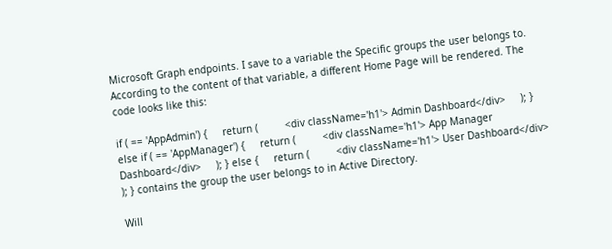Microsoft Graph endpoints. I save to a variable the Specific groups the user belongs to. According to the content of that variable, a different Home Page will be rendered. The code looks like this:

if ( == 'AppAdmin') {     return (         <div className='h1'> Admin Dashboard</div>     ); } else if ( == 'AppManager') {     return (         <div className='h1'> App Manager Dashboard</div>     ); } else {     return (         <div className='h1'> User Dashboard</div>     ); } contains the group the user belongs to in Active Directory.

Will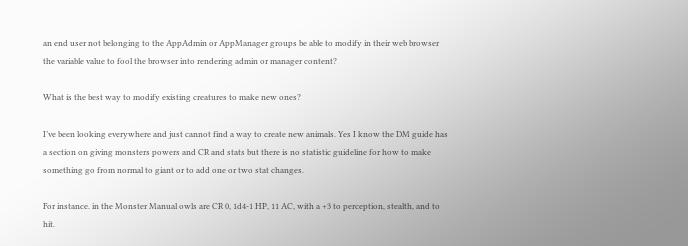an end user not belonging to the AppAdmin or AppManager groups be able to modify in their web browser the variable value to fool the browser into rendering admin or manager content?

What is the best way to modify existing creatures to make new ones?

I’ve been looking everywhere and just cannot find a way to create new animals. Yes I know the DM guide has a section on giving monsters powers and CR and stats but there is no statistic guideline for how to make something go from normal to giant or to add one or two stat changes.

For instance. in the Monster Manual owls are CR 0, 1d4-1 HP, 11 AC, with a +3 to perception, stealth, and to hit.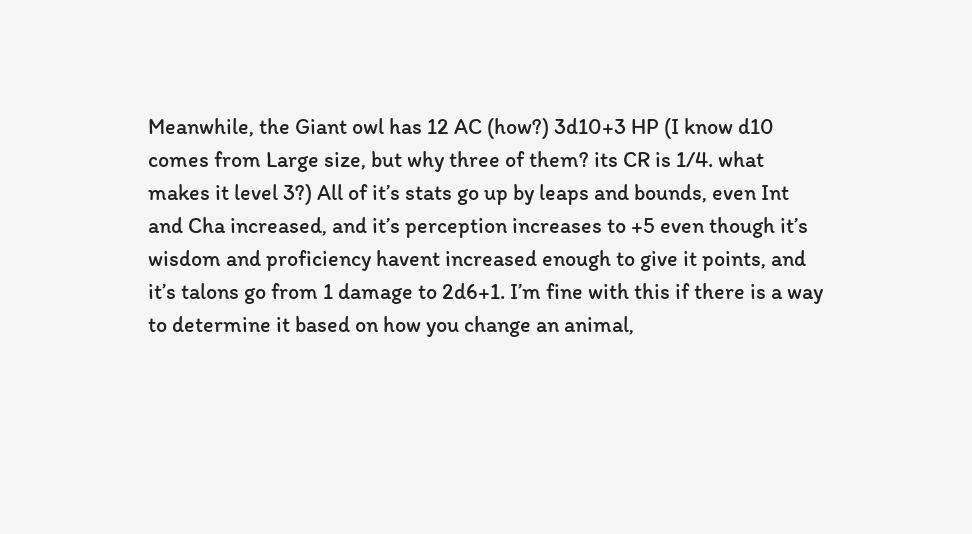Meanwhile, the Giant owl has 12 AC (how?) 3d10+3 HP (I know d10 comes from Large size, but why three of them? its CR is 1/4. what makes it level 3?) All of it’s stats go up by leaps and bounds, even Int and Cha increased, and it’s perception increases to +5 even though it’s wisdom and proficiency havent increased enough to give it points, and it’s talons go from 1 damage to 2d6+1. I’m fine with this if there is a way to determine it based on how you change an animal,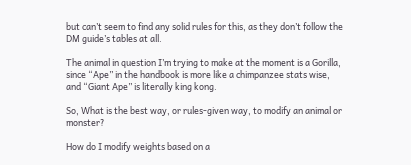but can’t seem to find any solid rules for this, as they don’t follow the DM guide’s tables at all.

The animal in question I’m trying to make at the moment is a Gorilla, since “Ape” in the handbook is more like a chimpanzee stats wise, and “Giant Ape” is literally king kong.

So, What is the best way, or rules-given way, to modify an animal or monster?

How do I modify weights based on a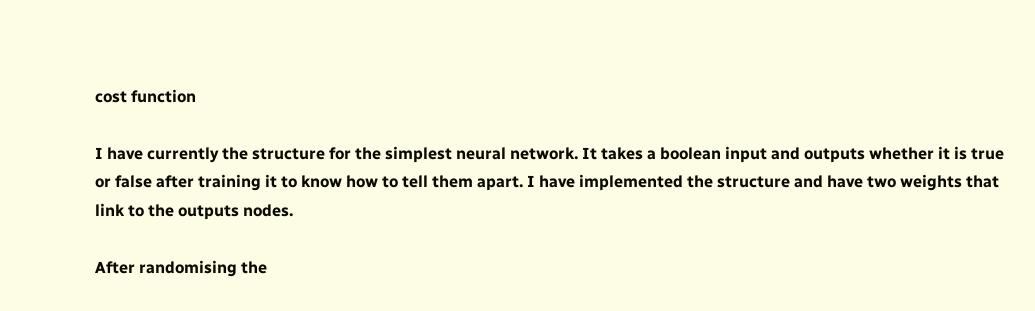cost function

I have currently the structure for the simplest neural network. It takes a boolean input and outputs whether it is true or false after training it to know how to tell them apart. I have implemented the structure and have two weights that link to the outputs nodes.

After randomising the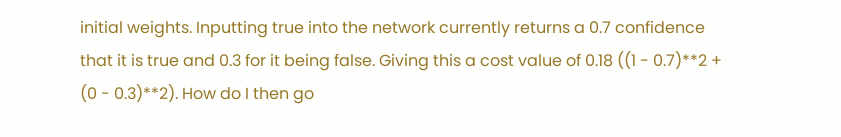initial weights. Inputting true into the network currently returns a 0.7 confidence that it is true and 0.3 for it being false. Giving this a cost value of 0.18 ((1 - 0.7)**2 + (0 - 0.3)**2). How do I then go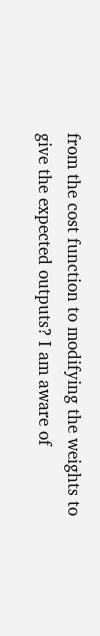from the cost function to modifying the weights to give the expected outputs? I am aware of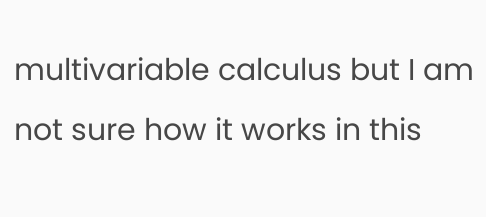multivariable calculus but I am not sure how it works in this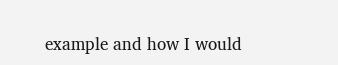example and how I would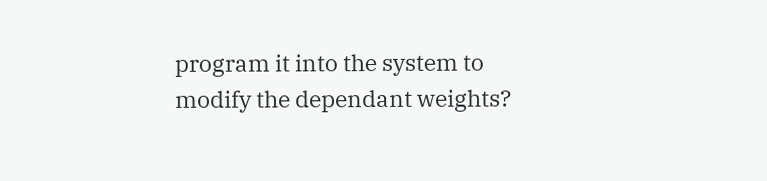program it into the system to modify the dependant weights?